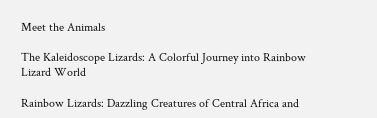Meet the Animals

The Kaleidoscope Lizards: A Colorful Journey into Rainbow Lizard World

Rainbow Lizards: Dazzling Creatures of Central Africa and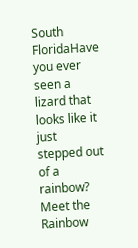South FloridaHave you ever seen a lizard that looks like it just stepped out of a rainbow? Meet the Rainbow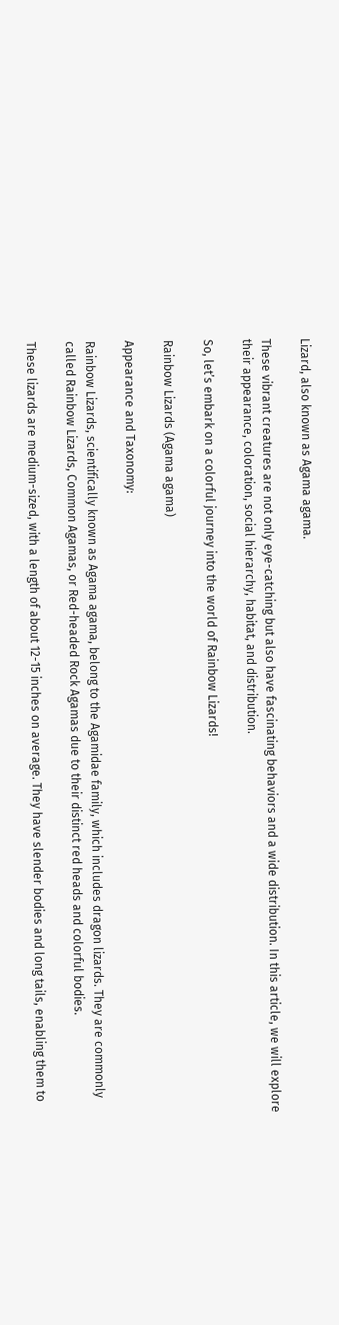Lizard, also known as Agama agama.

These vibrant creatures are not only eye-catching but also have fascinating behaviors and a wide distribution. In this article, we will explore their appearance, coloration, social hierarchy, habitat, and distribution.

So, let’s embark on a colorful journey into the world of Rainbow Lizards!

Rainbow Lizards (Agama agama)

Appearance and Taxonomy:

Rainbow Lizards, scientifically known as Agama agama, belong to the Agamidae family, which includes dragon lizards. They are commonly called Rainbow Lizards, Common Agamas, or Red-headed Rock Agamas due to their distinct red heads and colorful bodies.

These lizards are medium-sized, with a length of about 12-15 inches on average. They have slender bodies and long tails, enabling them to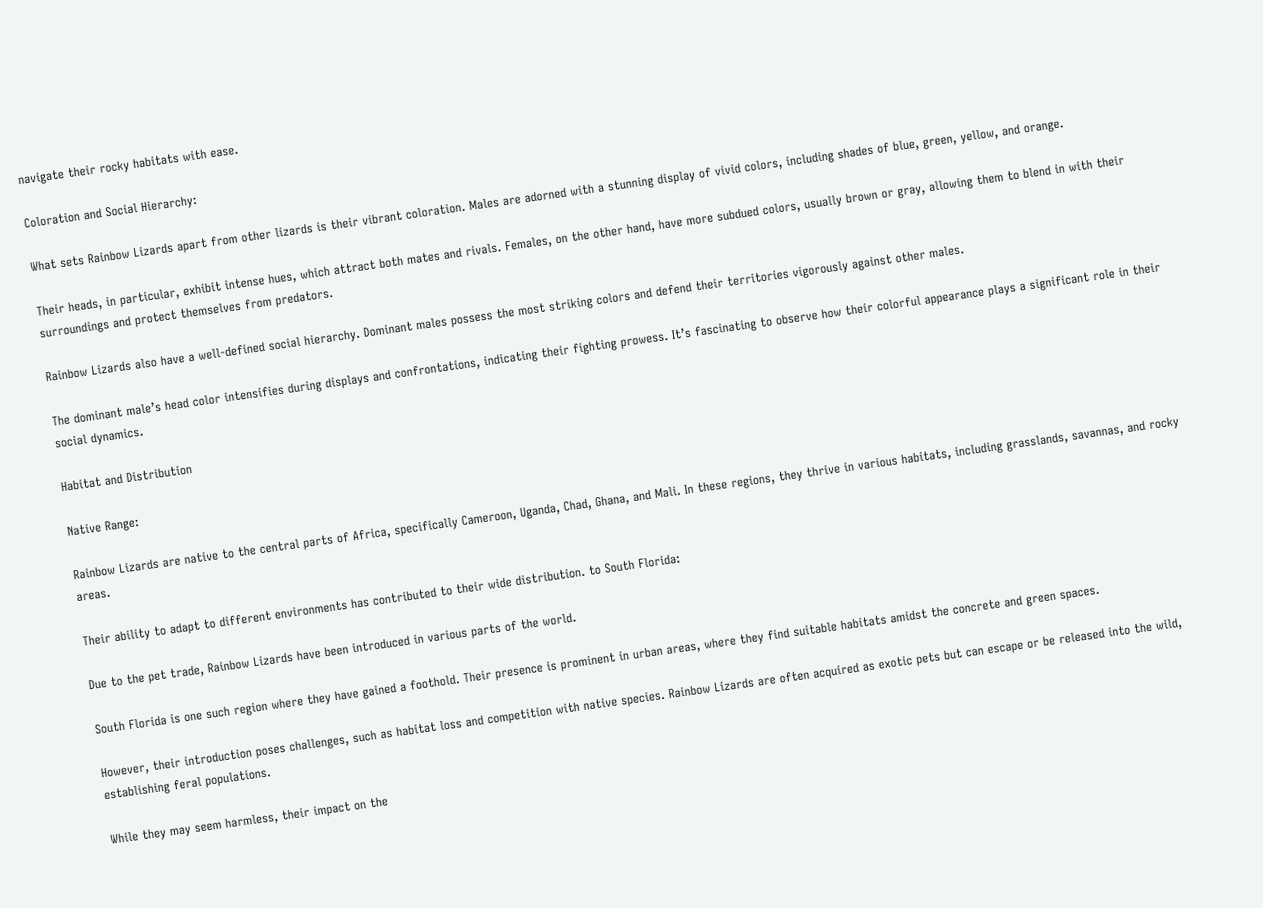navigate their rocky habitats with ease.

Coloration and Social Hierarchy:

What sets Rainbow Lizards apart from other lizards is their vibrant coloration. Males are adorned with a stunning display of vivid colors, including shades of blue, green, yellow, and orange.

Their heads, in particular, exhibit intense hues, which attract both mates and rivals. Females, on the other hand, have more subdued colors, usually brown or gray, allowing them to blend in with their surroundings and protect themselves from predators.

Rainbow Lizards also have a well-defined social hierarchy. Dominant males possess the most striking colors and defend their territories vigorously against other males.

The dominant male’s head color intensifies during displays and confrontations, indicating their fighting prowess. It’s fascinating to observe how their colorful appearance plays a significant role in their social dynamics.

Habitat and Distribution

Native Range:

Rainbow Lizards are native to the central parts of Africa, specifically Cameroon, Uganda, Chad, Ghana, and Mali. In these regions, they thrive in various habitats, including grasslands, savannas, and rocky areas.

Their ability to adapt to different environments has contributed to their wide distribution. to South Florida:

Due to the pet trade, Rainbow Lizards have been introduced in various parts of the world.

South Florida is one such region where they have gained a foothold. Their presence is prominent in urban areas, where they find suitable habitats amidst the concrete and green spaces.

However, their introduction poses challenges, such as habitat loss and competition with native species. Rainbow Lizards are often acquired as exotic pets but can escape or be released into the wild, establishing feral populations.

While they may seem harmless, their impact on the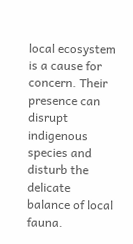local ecosystem is a cause for concern. Their presence can disrupt indigenous species and disturb the delicate balance of local fauna.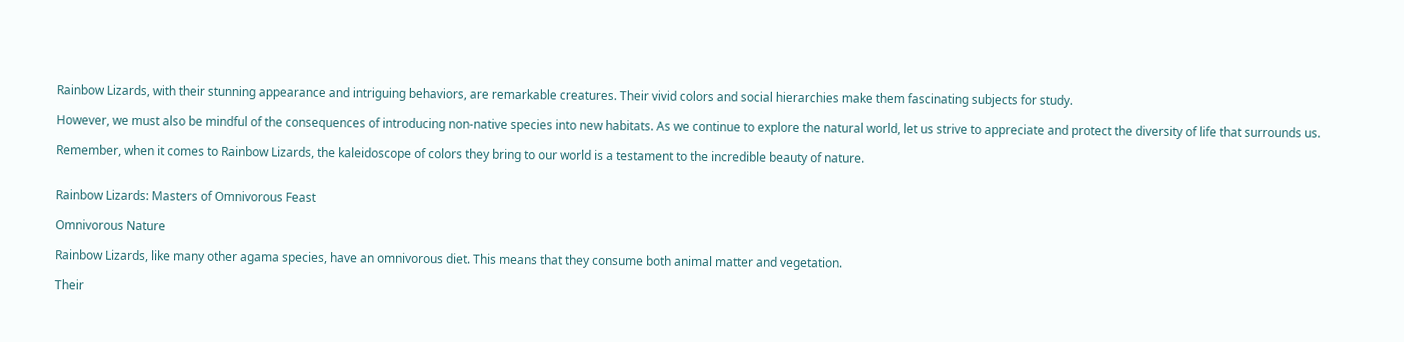Rainbow Lizards, with their stunning appearance and intriguing behaviors, are remarkable creatures. Their vivid colors and social hierarchies make them fascinating subjects for study.

However, we must also be mindful of the consequences of introducing non-native species into new habitats. As we continue to explore the natural world, let us strive to appreciate and protect the diversity of life that surrounds us.

Remember, when it comes to Rainbow Lizards, the kaleidoscope of colors they bring to our world is a testament to the incredible beauty of nature.


Rainbow Lizards: Masters of Omnivorous Feast

Omnivorous Nature

Rainbow Lizards, like many other agama species, have an omnivorous diet. This means that they consume both animal matter and vegetation.

Their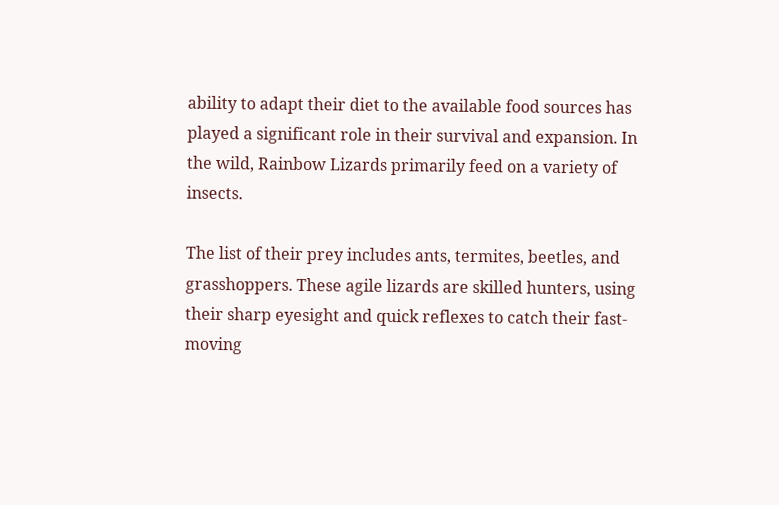ability to adapt their diet to the available food sources has played a significant role in their survival and expansion. In the wild, Rainbow Lizards primarily feed on a variety of insects.

The list of their prey includes ants, termites, beetles, and grasshoppers. These agile lizards are skilled hunters, using their sharp eyesight and quick reflexes to catch their fast-moving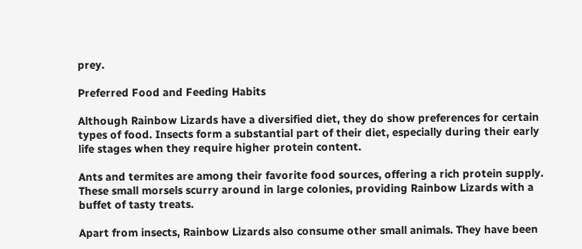prey.

Preferred Food and Feeding Habits

Although Rainbow Lizards have a diversified diet, they do show preferences for certain types of food. Insects form a substantial part of their diet, especially during their early life stages when they require higher protein content.

Ants and termites are among their favorite food sources, offering a rich protein supply. These small morsels scurry around in large colonies, providing Rainbow Lizards with a buffet of tasty treats.

Apart from insects, Rainbow Lizards also consume other small animals. They have been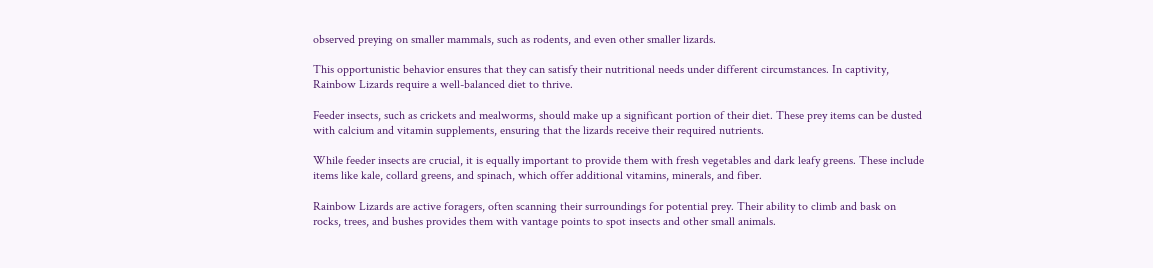observed preying on smaller mammals, such as rodents, and even other smaller lizards.

This opportunistic behavior ensures that they can satisfy their nutritional needs under different circumstances. In captivity, Rainbow Lizards require a well-balanced diet to thrive.

Feeder insects, such as crickets and mealworms, should make up a significant portion of their diet. These prey items can be dusted with calcium and vitamin supplements, ensuring that the lizards receive their required nutrients.

While feeder insects are crucial, it is equally important to provide them with fresh vegetables and dark leafy greens. These include items like kale, collard greens, and spinach, which offer additional vitamins, minerals, and fiber.

Rainbow Lizards are active foragers, often scanning their surroundings for potential prey. Their ability to climb and bask on rocks, trees, and bushes provides them with vantage points to spot insects and other small animals.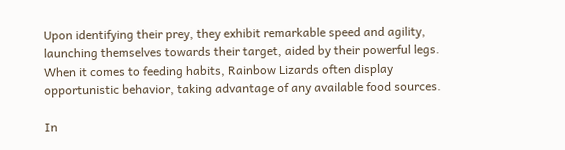Upon identifying their prey, they exhibit remarkable speed and agility, launching themselves towards their target, aided by their powerful legs. When it comes to feeding habits, Rainbow Lizards often display opportunistic behavior, taking advantage of any available food sources.

In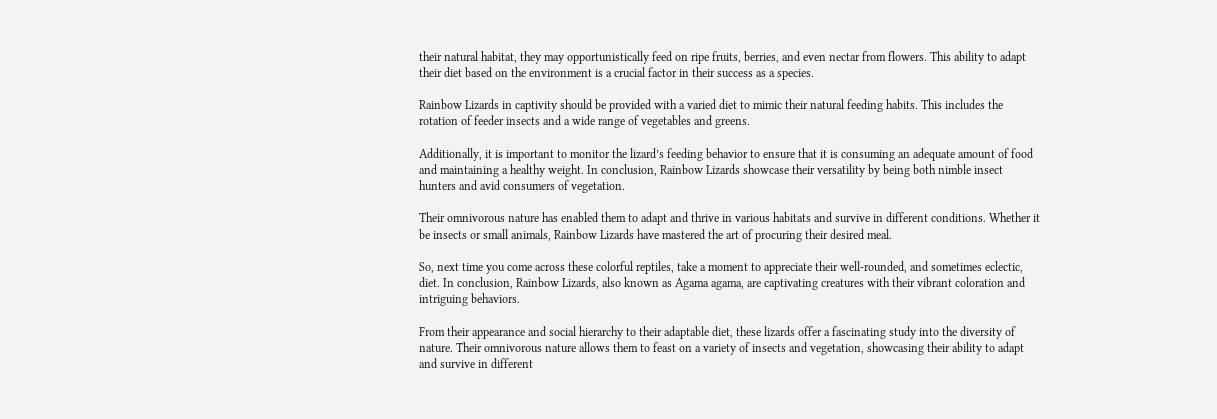their natural habitat, they may opportunistically feed on ripe fruits, berries, and even nectar from flowers. This ability to adapt their diet based on the environment is a crucial factor in their success as a species.

Rainbow Lizards in captivity should be provided with a varied diet to mimic their natural feeding habits. This includes the rotation of feeder insects and a wide range of vegetables and greens.

Additionally, it is important to monitor the lizard’s feeding behavior to ensure that it is consuming an adequate amount of food and maintaining a healthy weight. In conclusion, Rainbow Lizards showcase their versatility by being both nimble insect hunters and avid consumers of vegetation.

Their omnivorous nature has enabled them to adapt and thrive in various habitats and survive in different conditions. Whether it be insects or small animals, Rainbow Lizards have mastered the art of procuring their desired meal.

So, next time you come across these colorful reptiles, take a moment to appreciate their well-rounded, and sometimes eclectic, diet. In conclusion, Rainbow Lizards, also known as Agama agama, are captivating creatures with their vibrant coloration and intriguing behaviors.

From their appearance and social hierarchy to their adaptable diet, these lizards offer a fascinating study into the diversity of nature. Their omnivorous nature allows them to feast on a variety of insects and vegetation, showcasing their ability to adapt and survive in different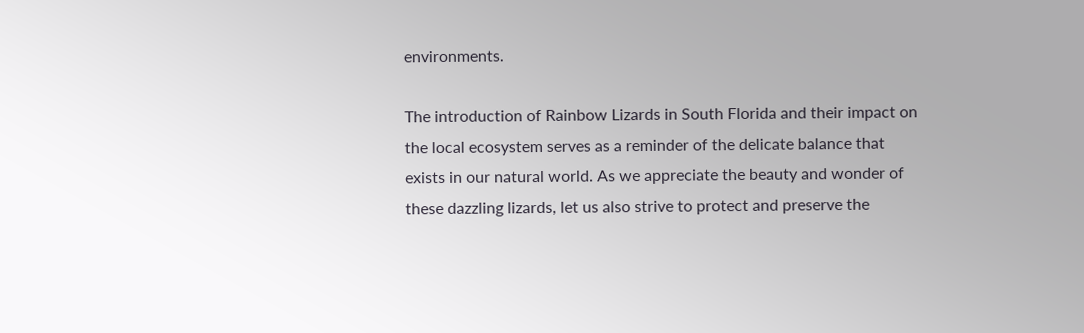environments.

The introduction of Rainbow Lizards in South Florida and their impact on the local ecosystem serves as a reminder of the delicate balance that exists in our natural world. As we appreciate the beauty and wonder of these dazzling lizards, let us also strive to protect and preserve the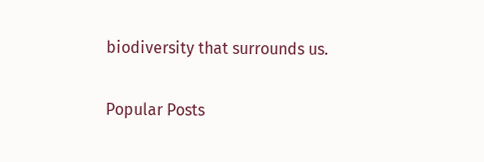biodiversity that surrounds us.

Popular Posts